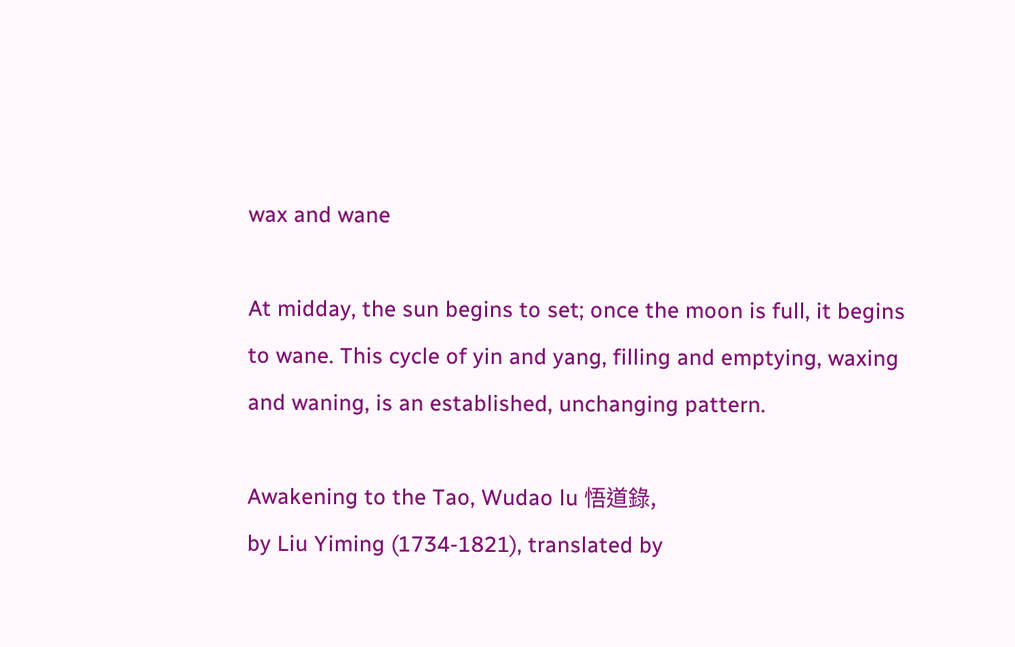wax and wane

At midday, the sun begins to set; once the moon is full, it begins to wane. This cycle of yin and yang, filling and emptying, waxing and waning, is an established, unchanging pattern.

Awakening to the Tao, Wudao lu 悟道錄,
by Liu Yiming (1734-1821), translated by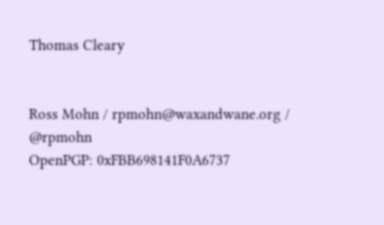Thomas Cleary


Ross Mohn / rpmohn@waxandwane.org / @rpmohn
OpenPGP: 0xFBB698141F0A6737